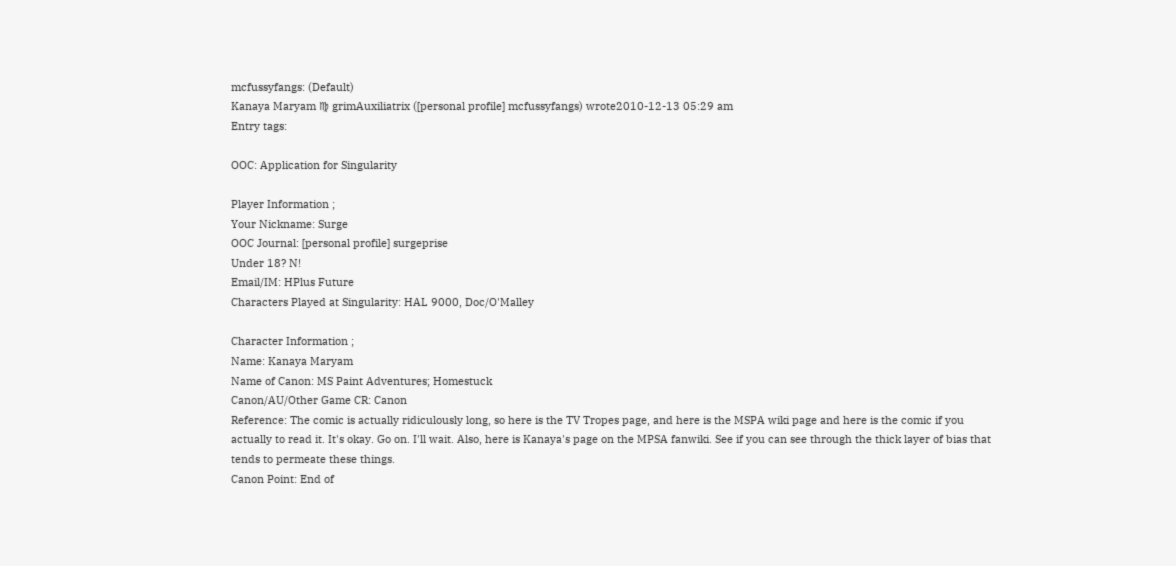mcfussyfangs: (Default)
Kanaya Maryam ♍ grimAuxiliatrix ([personal profile] mcfussyfangs) wrote2010-12-13 05:29 am
Entry tags:

OOC: Application for Singularity

Player Information ;
Your Nickname: Surge
OOC Journal: [personal profile] surgeprise
Under 18? N!
Email/IM: HPlus Future
Characters Played at Singularity: HAL 9000, Doc/O'Malley

Character Information ;
Name: Kanaya Maryam
Name of Canon: MS Paint Adventures; Homestuck
Canon/AU/Other Game CR: Canon
Reference: The comic is actually ridiculously long, so here is the TV Tropes page, and here is the MSPA wiki page and here is the comic if you actually to read it. It's okay. Go on. I'll wait. Also, here is Kanaya's page on the MPSA fanwiki. See if you can see through the thick layer of bias that tends to permeate these things.
Canon Point: End of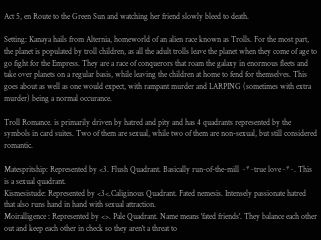Act 5, en Route to the Green Sun and watching her friend slowly bleed to death.

Setting: Kanaya hails from Alternia, homeworld of an alien race known as Trolls. For the most part, the planet is populated by troll children, as all the adult trolls leave the planet when they come of age to go fight for the Empress. They are a race of conquerors that roam the galaxy in enormous fleets and take over planets on a regular basis, while leaving the children at home to fend for themselves. This goes about as well as one would expect, with rampant murder and LARPING (sometimes with extra murder) being a normal occurance.

Troll Romance. is primarily driven by hatred and pity and has 4 quadrants represented by the symbols in card suites. Two of them are sexual, while two of them are non-sexual, but still considered romantic.

Matespritship: Represented by <3. Flush Quadrant. Basically run-of-the-mill ~*~true love~*~. This is a sexual quadrant.
Kismesistude: Represented by <3<.Caliginous Quadrant. Fated nemesis. Intensely passionate hatred that also runs hand in hand with sexual attraction.
Moiralligence : Represented by <>. Pale Quadrant. Name means 'fated friends'. They balance each other out and keep each other in check so they aren't a threat to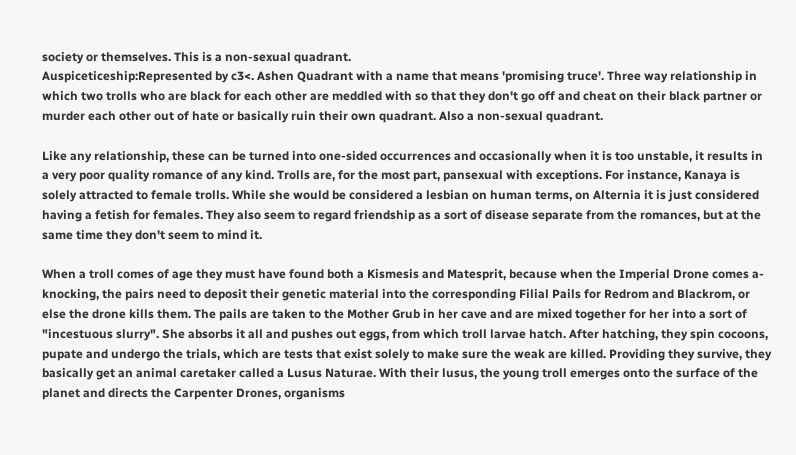society or themselves. This is a non-sexual quadrant.
Auspiceticeship:Represented by c3<. Ashen Quadrant with a name that means 'promising truce'. Three way relationship in which two trolls who are black for each other are meddled with so that they don't go off and cheat on their black partner or murder each other out of hate or basically ruin their own quadrant. Also a non-sexual quadrant.

Like any relationship, these can be turned into one-sided occurrences and occasionally when it is too unstable, it results in a very poor quality romance of any kind. Trolls are, for the most part, pansexual with exceptions. For instance, Kanaya is solely attracted to female trolls. While she would be considered a lesbian on human terms, on Alternia it is just considered having a fetish for females. They also seem to regard friendship as a sort of disease separate from the romances, but at the same time they don't seem to mind it.

When a troll comes of age they must have found both a Kismesis and Matesprit, because when the Imperial Drone comes a-knocking, the pairs need to deposit their genetic material into the corresponding Filial Pails for Redrom and Blackrom, or else the drone kills them. The pails are taken to the Mother Grub in her cave and are mixed together for her into a sort of "incestuous slurry". She absorbs it all and pushes out eggs, from which troll larvae hatch. After hatching, they spin cocoons, pupate and undergo the trials, which are tests that exist solely to make sure the weak are killed. Providing they survive, they basically get an animal caretaker called a Lusus Naturae. With their lusus, the young troll emerges onto the surface of the planet and directs the Carpenter Drones, organisms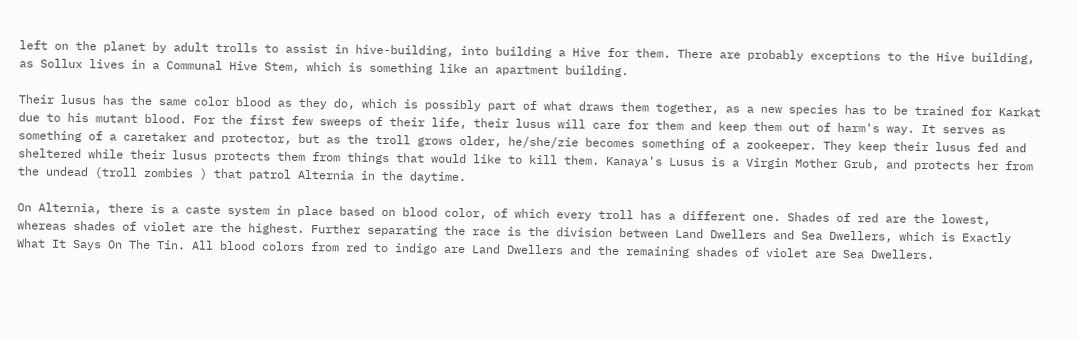left on the planet by adult trolls to assist in hive-building, into building a Hive for them. There are probably exceptions to the Hive building, as Sollux lives in a Communal Hive Stem, which is something like an apartment building.

Their lusus has the same color blood as they do, which is possibly part of what draws them together, as a new species has to be trained for Karkat due to his mutant blood. For the first few sweeps of their life, their lusus will care for them and keep them out of harm's way. It serves as something of a caretaker and protector, but as the troll grows older, he/she/zie becomes something of a zookeeper. They keep their lusus fed and sheltered while their lusus protects them from things that would like to kill them. Kanaya's Lusus is a Virgin Mother Grub, and protects her from the undead (troll zombies ) that patrol Alternia in the daytime.

On Alternia, there is a caste system in place based on blood color, of which every troll has a different one. Shades of red are the lowest, whereas shades of violet are the highest. Further separating the race is the division between Land Dwellers and Sea Dwellers, which is Exactly What It Says On The Tin. All blood colors from red to indigo are Land Dwellers and the remaining shades of violet are Sea Dwellers.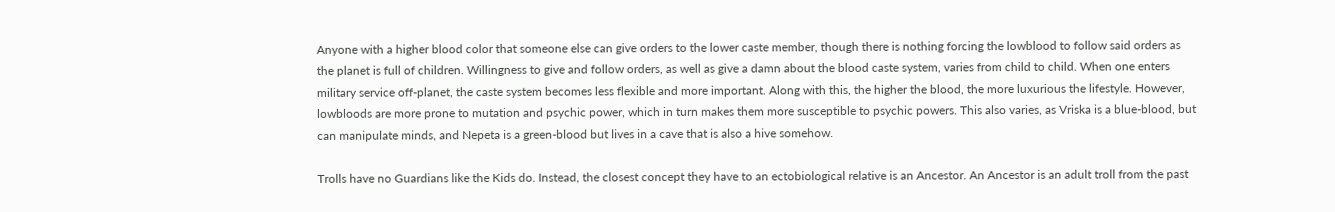Anyone with a higher blood color that someone else can give orders to the lower caste member, though there is nothing forcing the lowblood to follow said orders as the planet is full of children. Willingness to give and follow orders, as well as give a damn about the blood caste system, varies from child to child. When one enters military service off-planet, the caste system becomes less flexible and more important. Along with this, the higher the blood, the more luxurious the lifestyle. However, lowbloods are more prone to mutation and psychic power, which in turn makes them more susceptible to psychic powers. This also varies, as Vriska is a blue-blood, but can manipulate minds, and Nepeta is a green-blood but lives in a cave that is also a hive somehow.

Trolls have no Guardians like the Kids do. Instead, the closest concept they have to an ectobiological relative is an Ancestor. An Ancestor is an adult troll from the past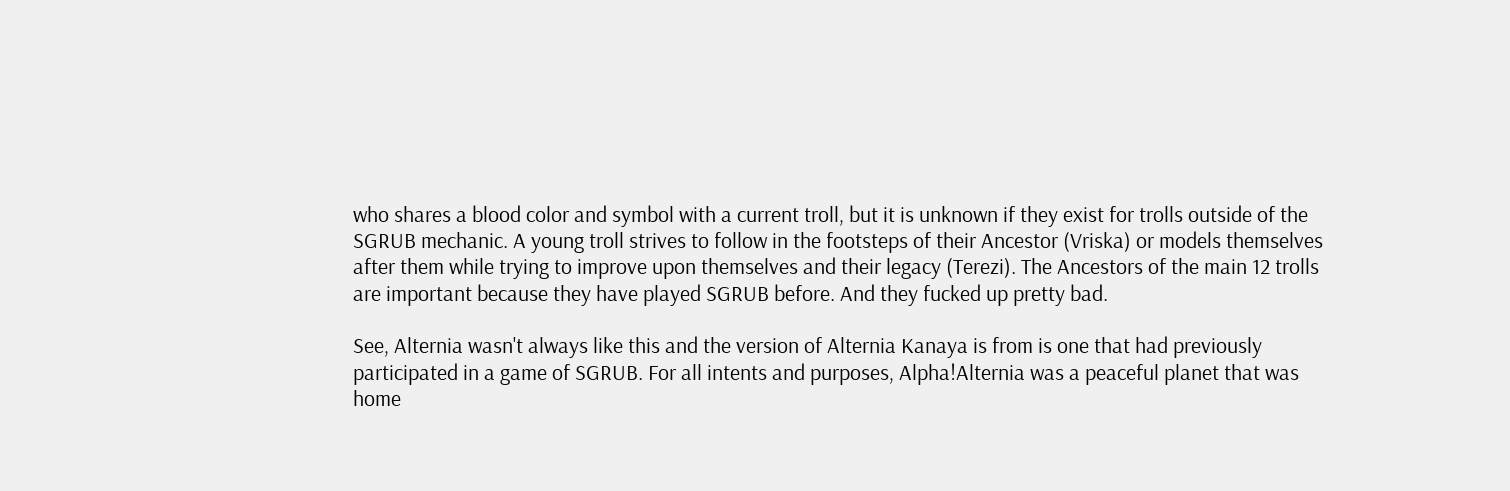who shares a blood color and symbol with a current troll, but it is unknown if they exist for trolls outside of the SGRUB mechanic. A young troll strives to follow in the footsteps of their Ancestor (Vriska) or models themselves after them while trying to improve upon themselves and their legacy (Terezi). The Ancestors of the main 12 trolls are important because they have played SGRUB before. And they fucked up pretty bad.

See, Alternia wasn't always like this and the version of Alternia Kanaya is from is one that had previously participated in a game of SGRUB. For all intents and purposes, Alpha!Alternia was a peaceful planet that was home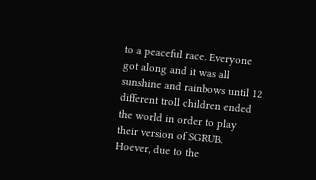to a peaceful race. Everyone got along and it was all sunshine and rainbows until 12 different troll children ended the world in order to play their version of SGRUB. Hoever, due to the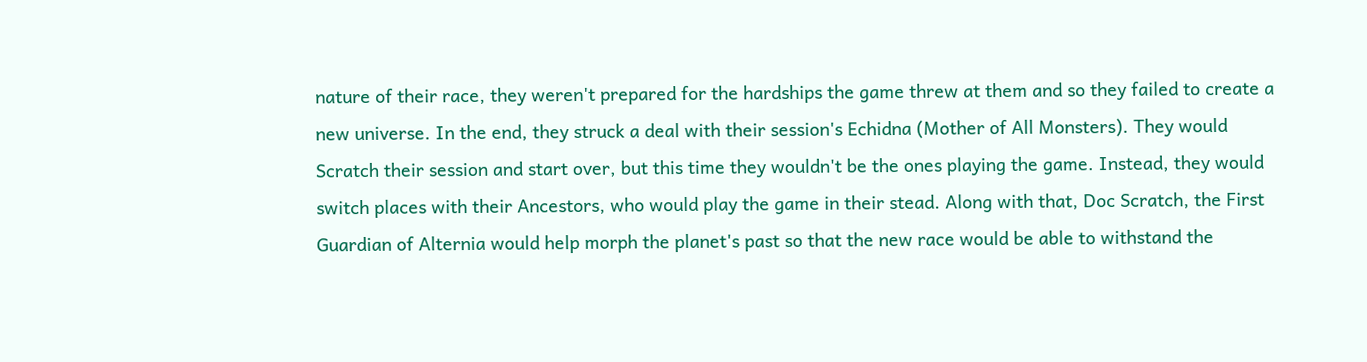nature of their race, they weren't prepared for the hardships the game threw at them and so they failed to create a new universe. In the end, they struck a deal with their session's Echidna (Mother of All Monsters). They would Scratch their session and start over, but this time they wouldn't be the ones playing the game. Instead, they would switch places with their Ancestors, who would play the game in their stead. Along with that, Doc Scratch, the First Guardian of Alternia would help morph the planet's past so that the new race would be able to withstand the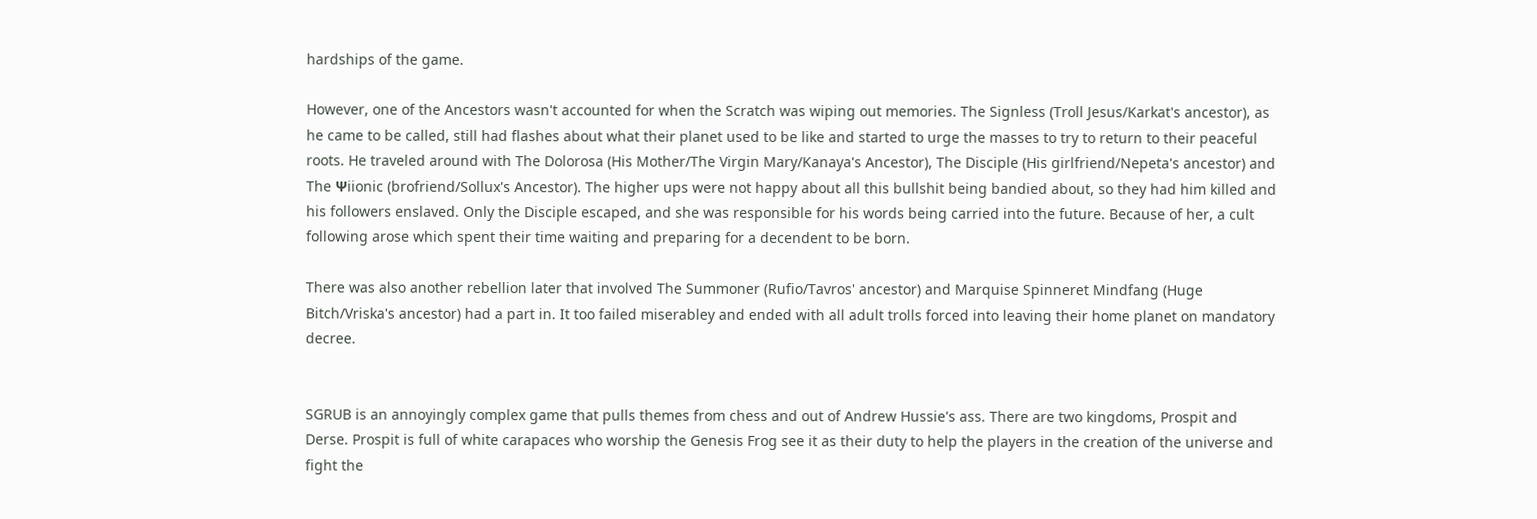hardships of the game.

However, one of the Ancestors wasn't accounted for when the Scratch was wiping out memories. The Signless (Troll Jesus/Karkat's ancestor), as he came to be called, still had flashes about what their planet used to be like and started to urge the masses to try to return to their peaceful roots. He traveled around with The Dolorosa (His Mother/The Virgin Mary/Kanaya's Ancestor), The Disciple (His girlfriend/Nepeta's ancestor) and The Ψiionic (brofriend/Sollux's Ancestor). The higher ups were not happy about all this bullshit being bandied about, so they had him killed and his followers enslaved. Only the Disciple escaped, and she was responsible for his words being carried into the future. Because of her, a cult following arose which spent their time waiting and preparing for a decendent to be born.

There was also another rebellion later that involved The Summoner (Rufio/Tavros' ancestor) and Marquise Spinneret Mindfang (Huge Bitch/Vriska's ancestor) had a part in. It too failed miserabley and ended with all adult trolls forced into leaving their home planet on mandatory decree.


SGRUB is an annoyingly complex game that pulls themes from chess and out of Andrew Hussie's ass. There are two kingdoms, Prospit and Derse. Prospit is full of white carapaces who worship the Genesis Frog see it as their duty to help the players in the creation of the universe and fight the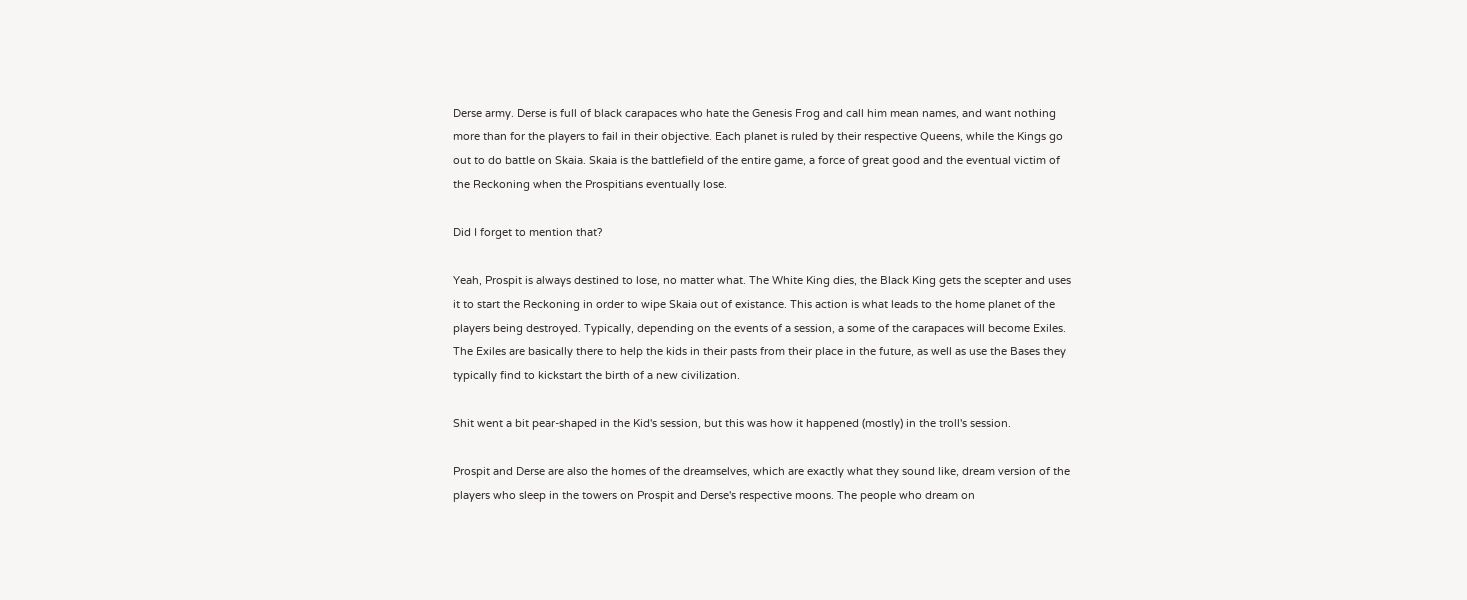Derse army. Derse is full of black carapaces who hate the Genesis Frog and call him mean names, and want nothing more than for the players to fail in their objective. Each planet is ruled by their respective Queens, while the Kings go out to do battle on Skaia. Skaia is the battlefield of the entire game, a force of great good and the eventual victim of the Reckoning when the Prospitians eventually lose.

Did I forget to mention that?

Yeah, Prospit is always destined to lose, no matter what. The White King dies, the Black King gets the scepter and uses it to start the Reckoning in order to wipe Skaia out of existance. This action is what leads to the home planet of the players being destroyed. Typically, depending on the events of a session, a some of the carapaces will become Exiles. The Exiles are basically there to help the kids in their pasts from their place in the future, as well as use the Bases they typically find to kickstart the birth of a new civilization.

Shit went a bit pear-shaped in the Kid's session, but this was how it happened (mostly) in the troll's session.

Prospit and Derse are also the homes of the dreamselves, which are exactly what they sound like, dream version of the players who sleep in the towers on Prospit and Derse's respective moons. The people who dream on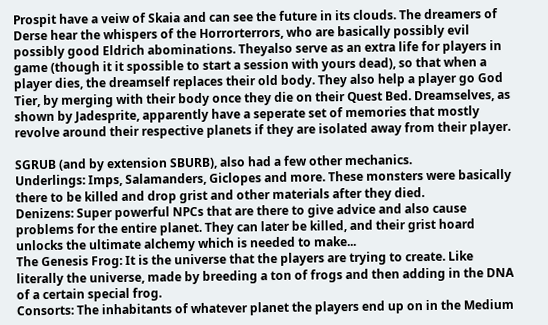Prospit have a veiw of Skaia and can see the future in its clouds. The dreamers of Derse hear the whispers of the Horrorterrors, who are basically possibly evil possibly good Eldrich abominations. Theyalso serve as an extra life for players in game (though it it spossible to start a session with yours dead), so that when a player dies, the dreamself replaces their old body. They also help a player go God Tier, by merging with their body once they die on their Quest Bed. Dreamselves, as shown by Jadesprite, apparently have a seperate set of memories that mostly revolve around their respective planets if they are isolated away from their player.

SGRUB (and by extension SBURB), also had a few other mechanics.
Underlings: Imps, Salamanders, Giclopes and more. These monsters were basically there to be killed and drop grist and other materials after they died.
Denizens: Super powerful NPCs that are there to give advice and also cause problems for the entire planet. They can later be killed, and their grist hoard unlocks the ultimate alchemy which is needed to make...
The Genesis Frog: It is the universe that the players are trying to create. Like literally the universe, made by breeding a ton of frogs and then adding in the DNA of a certain special frog.
Consorts: The inhabitants of whatever planet the players end up on in the Medium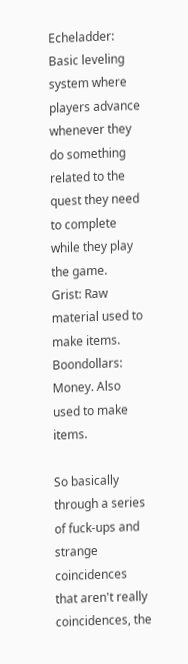Echeladder: Basic leveling system where players advance whenever they do something related to the quest they need to complete while they play the game.
Grist: Raw material used to make items.
Boondollars: Money. Also used to make items.

So basically through a series of fuck-ups and strange coincidences that aren't really coincidences, the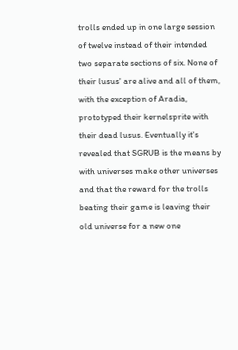trolls ended up in one large session of twelve instead of their intended two separate sections of six. None of their lusus' are alive and all of them, with the exception of Aradia, prototyped their kernelsprite with their dead lusus. Eventually it's revealed that SGRUB is the means by with universes make other universes and that the reward for the trolls beating their game is leaving their old universe for a new one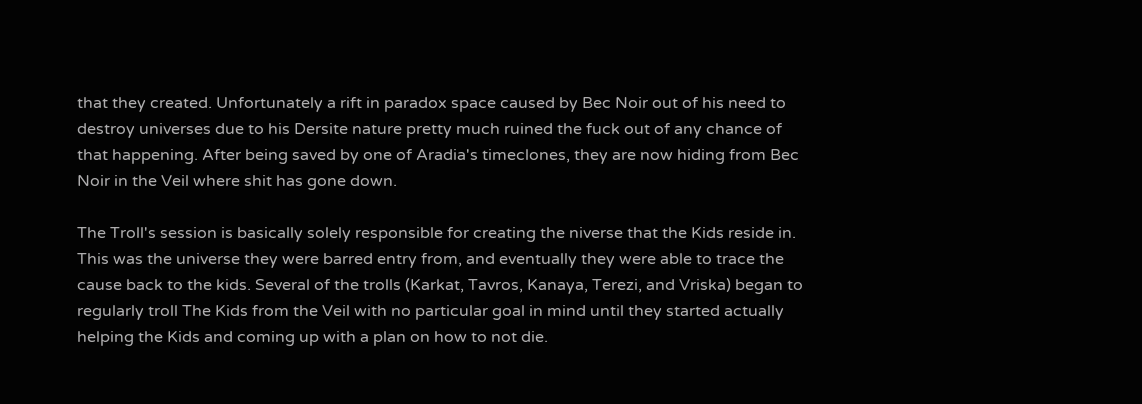that they created. Unfortunately a rift in paradox space caused by Bec Noir out of his need to destroy universes due to his Dersite nature pretty much ruined the fuck out of any chance of that happening. After being saved by one of Aradia's timeclones, they are now hiding from Bec Noir in the Veil where shit has gone down.

The Troll's session is basically solely responsible for creating the niverse that the Kids reside in. This was the universe they were barred entry from, and eventually they were able to trace the cause back to the kids. Several of the trolls (Karkat, Tavros, Kanaya, Terezi, and Vriska) began to regularly troll The Kids from the Veil with no particular goal in mind until they started actually helping the Kids and coming up with a plan on how to not die.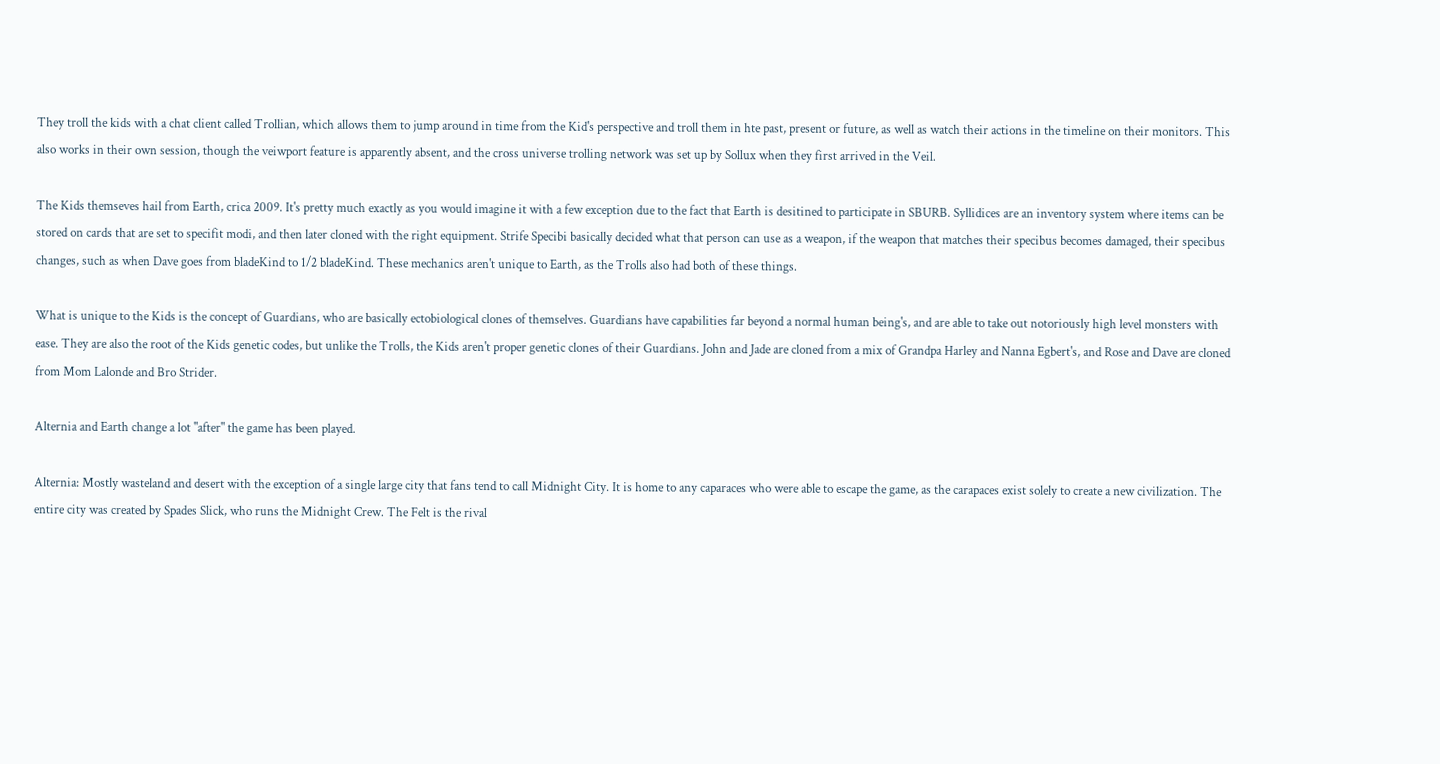They troll the kids with a chat client called Trollian, which allows them to jump around in time from the Kid's perspective and troll them in hte past, present or future, as well as watch their actions in the timeline on their monitors. This also works in their own session, though the veiwport feature is apparently absent, and the cross universe trolling network was set up by Sollux when they first arrived in the Veil.

The Kids themseves hail from Earth, crica 2009. It's pretty much exactly as you would imagine it with a few exception due to the fact that Earth is desitined to participate in SBURB. Syllidices are an inventory system where items can be stored on cards that are set to specifit modi, and then later cloned with the right equipment. Strife Specibi basically decided what that person can use as a weapon, if the weapon that matches their specibus becomes damaged, their specibus changes, such as when Dave goes from bladeKind to 1/2 bladeKind. These mechanics aren't unique to Earth, as the Trolls also had both of these things.

What is unique to the Kids is the concept of Guardians, who are basically ectobiological clones of themselves. Guardians have capabilities far beyond a normal human being's, and are able to take out notoriously high level monsters with ease. They are also the root of the Kids genetic codes, but unlike the Trolls, the Kids aren't proper genetic clones of their Guardians. John and Jade are cloned from a mix of Grandpa Harley and Nanna Egbert's, and Rose and Dave are cloned from Mom Lalonde and Bro Strider.

Alternia and Earth change a lot "after" the game has been played.

Alternia: Mostly wasteland and desert with the exception of a single large city that fans tend to call Midnight City. It is home to any caparaces who were able to escape the game, as the carapaces exist solely to create a new civilization. The entire city was created by Spades Slick, who runs the Midnight Crew. The Felt is the rival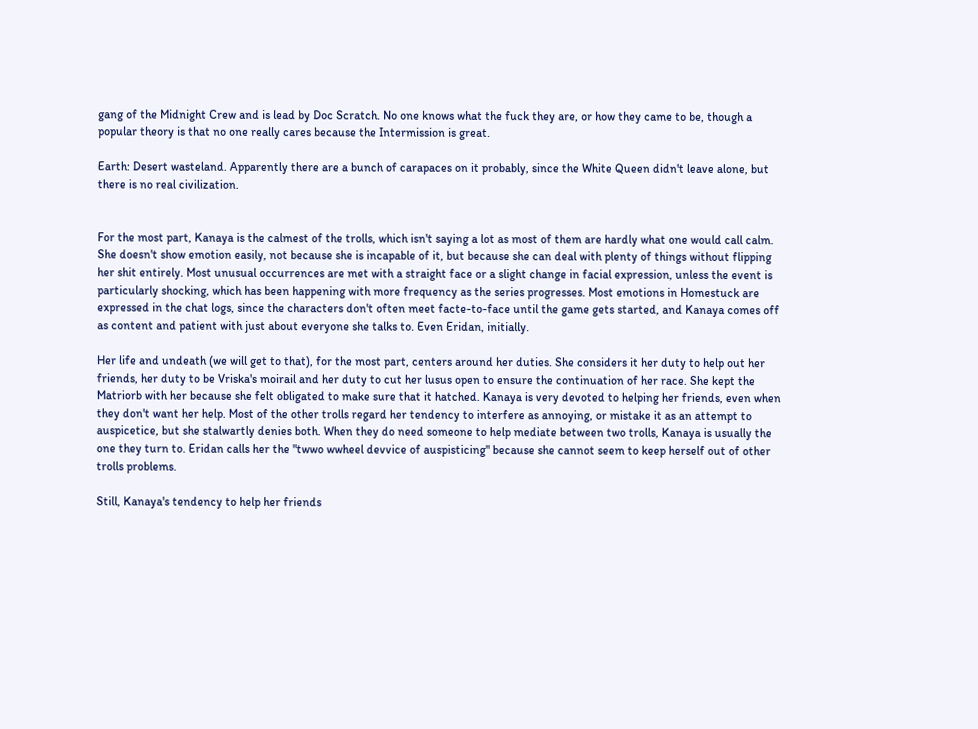gang of the Midnight Crew and is lead by Doc Scratch. No one knows what the fuck they are, or how they came to be, though a popular theory is that no one really cares because the Intermission is great.

Earth: Desert wasteland. Apparently there are a bunch of carapaces on it probably, since the White Queen didn't leave alone, but there is no real civilization.


For the most part, Kanaya is the calmest of the trolls, which isn't saying a lot as most of them are hardly what one would call calm. She doesn't show emotion easily, not because she is incapable of it, but because she can deal with plenty of things without flipping her shit entirely. Most unusual occurrences are met with a straight face or a slight change in facial expression, unless the event is particularly shocking, which has been happening with more frequency as the series progresses. Most emotions in Homestuck are expressed in the chat logs, since the characters don't often meet facte-to-face until the game gets started, and Kanaya comes off as content and patient with just about everyone she talks to. Even Eridan, initially.

Her life and undeath (we will get to that), for the most part, centers around her duties. She considers it her duty to help out her friends, her duty to be Vriska's moirail and her duty to cut her lusus open to ensure the continuation of her race. She kept the Matriorb with her because she felt obligated to make sure that it hatched. Kanaya is very devoted to helping her friends, even when they don't want her help. Most of the other trolls regard her tendency to interfere as annoying, or mistake it as an attempt to auspicetice, but she stalwartly denies both. When they do need someone to help mediate between two trolls, Kanaya is usually the one they turn to. Eridan calls her the "twwo wwheel devvice of auspisticing" because she cannot seem to keep herself out of other trolls problems.

Still, Kanaya's tendency to help her friends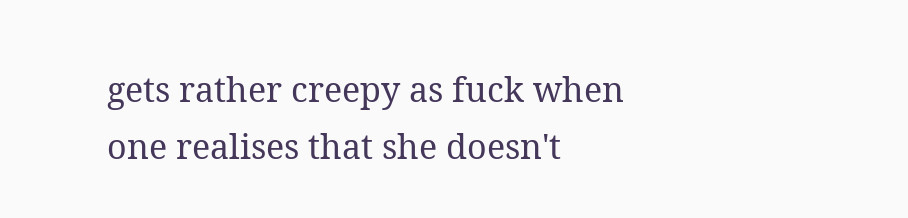gets rather creepy as fuck when one realises that she doesn't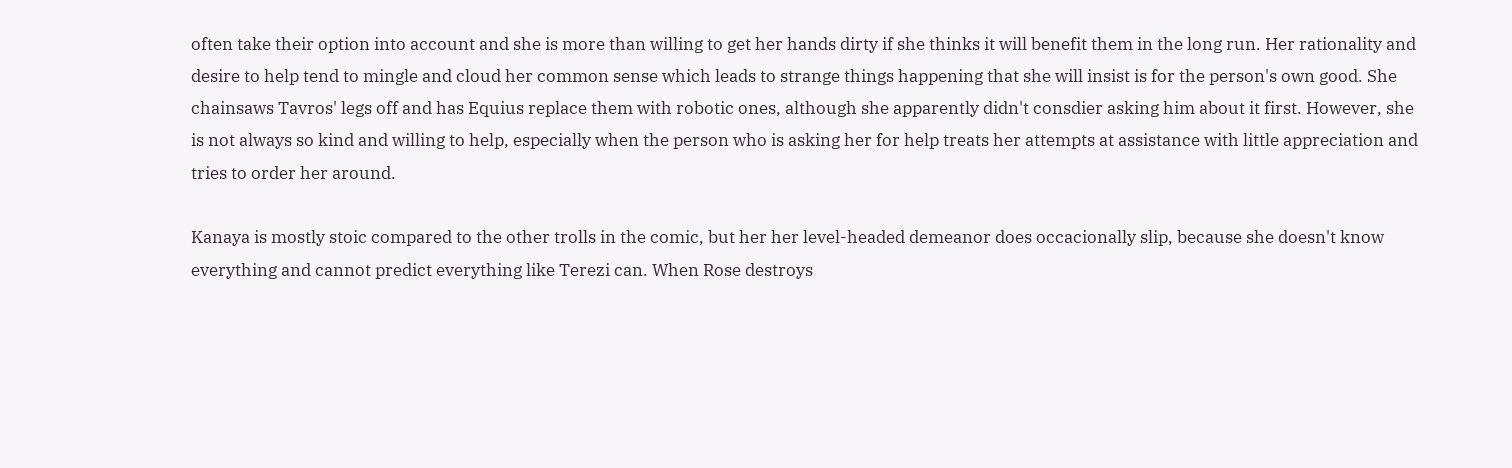often take their option into account and she is more than willing to get her hands dirty if she thinks it will benefit them in the long run. Her rationality and desire to help tend to mingle and cloud her common sense which leads to strange things happening that she will insist is for the person's own good. She chainsaws Tavros' legs off and has Equius replace them with robotic ones, although she apparently didn't consdier asking him about it first. However, she is not always so kind and willing to help, especially when the person who is asking her for help treats her attempts at assistance with little appreciation and tries to order her around.

Kanaya is mostly stoic compared to the other trolls in the comic, but her her level-headed demeanor does occacionally slip, because she doesn't know everything and cannot predict everything like Terezi can. When Rose destroys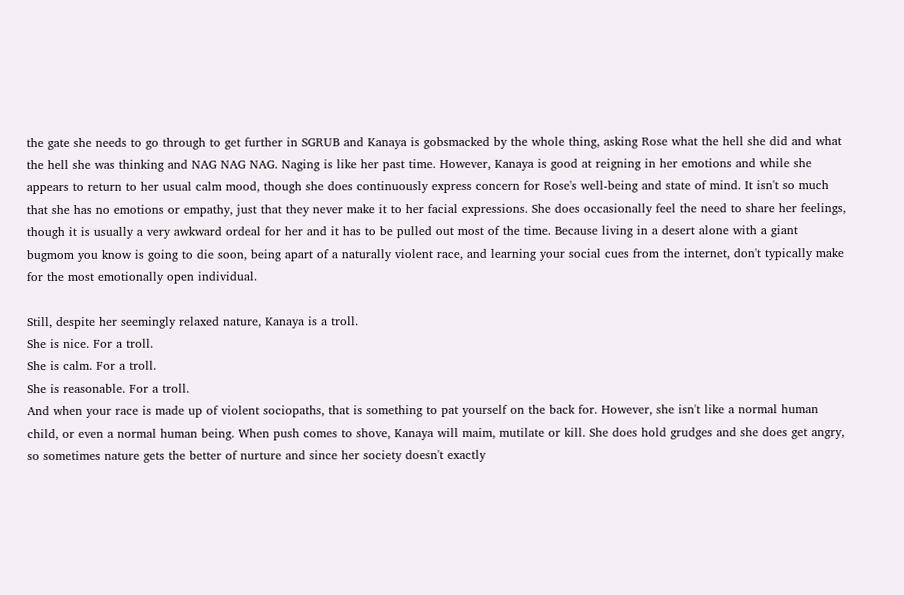the gate she needs to go through to get further in SGRUB and Kanaya is gobsmacked by the whole thing, asking Rose what the hell she did and what the hell she was thinking and NAG NAG NAG. Naging is like her past time. However, Kanaya is good at reigning in her emotions and while she appears to return to her usual calm mood, though she does continuously express concern for Rose's well-being and state of mind. It isn't so much that she has no emotions or empathy, just that they never make it to her facial expressions. She does occasionally feel the need to share her feelings, though it is usually a very awkward ordeal for her and it has to be pulled out most of the time. Because living in a desert alone with a giant bugmom you know is going to die soon, being apart of a naturally violent race, and learning your social cues from the internet, don't typically make for the most emotionally open individual.

Still, despite her seemingly relaxed nature, Kanaya is a troll.
She is nice. For a troll.
She is calm. For a troll.
She is reasonable. For a troll.
And when your race is made up of violent sociopaths, that is something to pat yourself on the back for. However, she isn't like a normal human child, or even a normal human being. When push comes to shove, Kanaya will maim, mutilate or kill. She does hold grudges and she does get angry, so sometimes nature gets the better of nurture and since her society doesn't exactly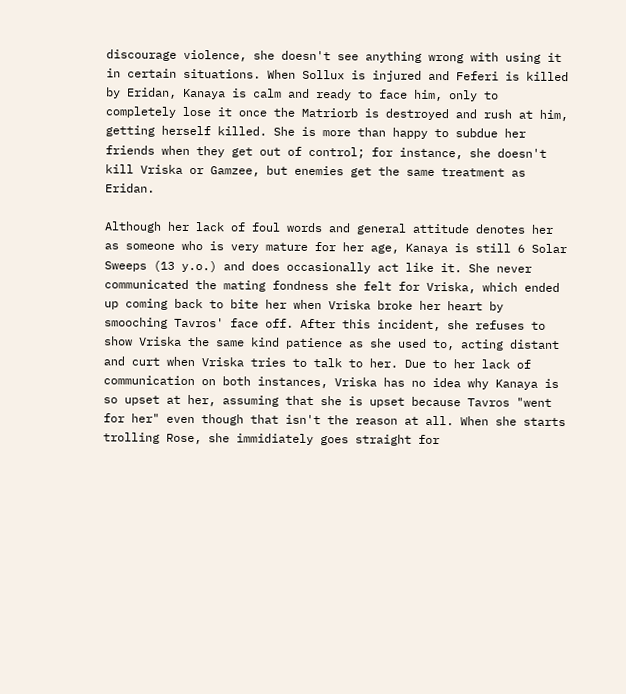discourage violence, she doesn't see anything wrong with using it in certain situations. When Sollux is injured and Feferi is killed by Eridan, Kanaya is calm and ready to face him, only to completely lose it once the Matriorb is destroyed and rush at him, getting herself killed. She is more than happy to subdue her friends when they get out of control; for instance, she doesn't kill Vriska or Gamzee, but enemies get the same treatment as Eridan.

Although her lack of foul words and general attitude denotes her as someone who is very mature for her age, Kanaya is still 6 Solar Sweeps (13 y.o.) and does occasionally act like it. She never communicated the mating fondness she felt for Vriska, which ended up coming back to bite her when Vriska broke her heart by smooching Tavros' face off. After this incident, she refuses to show Vriska the same kind patience as she used to, acting distant and curt when Vriska tries to talk to her. Due to her lack of communication on both instances, Vriska has no idea why Kanaya is so upset at her, assuming that she is upset because Tavros "went for her" even though that isn't the reason at all. When she starts trolling Rose, she immidiately goes straight for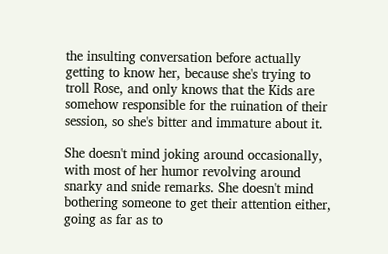the insulting conversation before actually getting to know her, because she's trying to troll Rose, and only knows that the Kids are somehow responsible for the ruination of their session, so she's bitter and immature about it.

She doesn't mind joking around occasionally, with most of her humor revolving around snarky and snide remarks. She doesn't mind bothering someone to get their attention either, going as far as to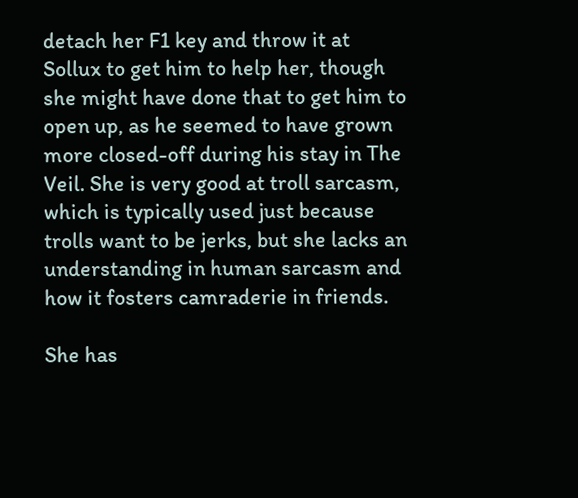detach her F1 key and throw it at Sollux to get him to help her, though she might have done that to get him to open up, as he seemed to have grown more closed-off during his stay in The Veil. She is very good at troll sarcasm, which is typically used just because trolls want to be jerks, but she lacks an understanding in human sarcasm and how it fosters camraderie in friends.

She has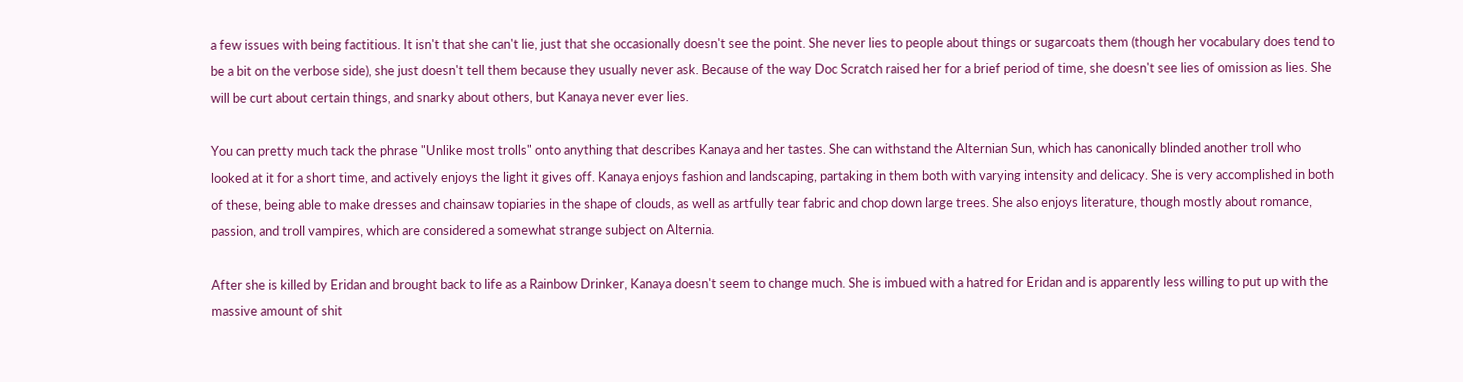a few issues with being factitious. It isn't that she can't lie, just that she occasionally doesn't see the point. She never lies to people about things or sugarcoats them (though her vocabulary does tend to be a bit on the verbose side), she just doesn't tell them because they usually never ask. Because of the way Doc Scratch raised her for a brief period of time, she doesn't see lies of omission as lies. She will be curt about certain things, and snarky about others, but Kanaya never ever lies.

You can pretty much tack the phrase "Unlike most trolls" onto anything that describes Kanaya and her tastes. She can withstand the Alternian Sun, which has canonically blinded another troll who looked at it for a short time, and actively enjoys the light it gives off. Kanaya enjoys fashion and landscaping, partaking in them both with varying intensity and delicacy. She is very accomplished in both of these, being able to make dresses and chainsaw topiaries in the shape of clouds, as well as artfully tear fabric and chop down large trees. She also enjoys literature, though mostly about romance, passion, and troll vampires, which are considered a somewhat strange subject on Alternia.

After she is killed by Eridan and brought back to life as a Rainbow Drinker, Kanaya doesn't seem to change much. She is imbued with a hatred for Eridan and is apparently less willing to put up with the massive amount of shit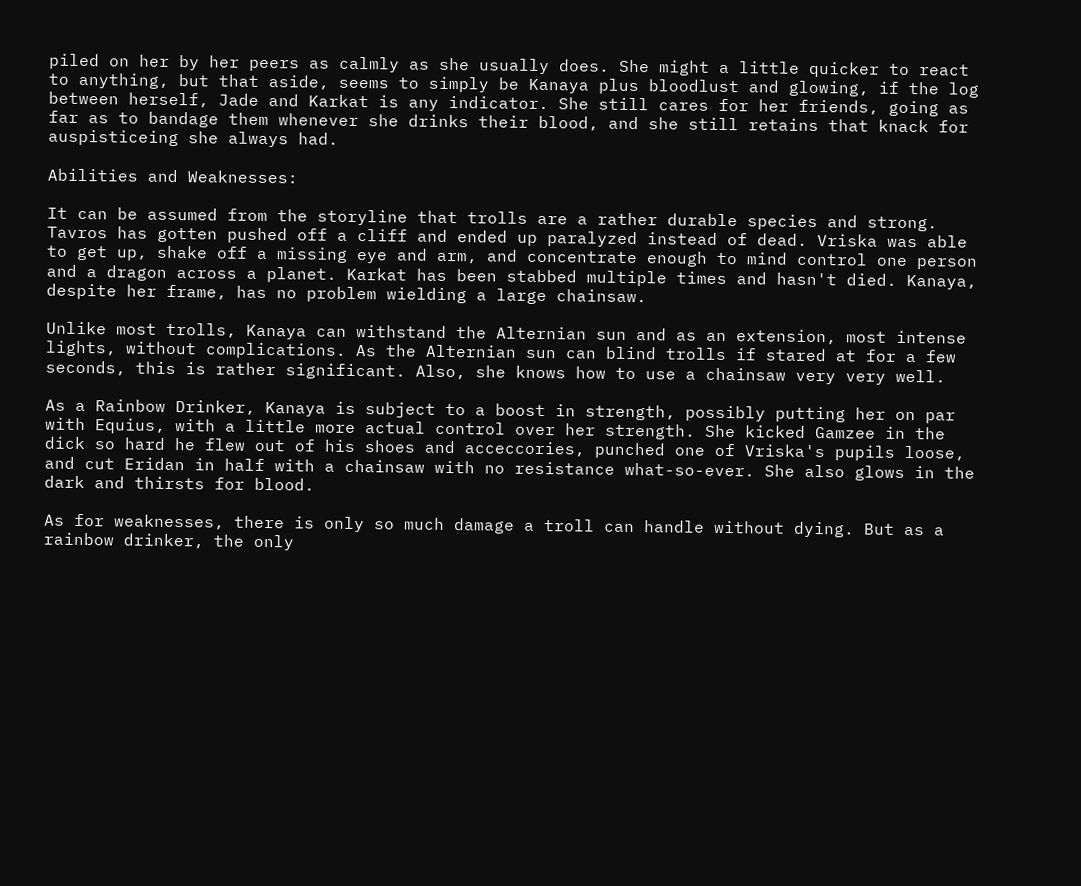piled on her by her peers as calmly as she usually does. She might a little quicker to react to anything, but that aside, seems to simply be Kanaya plus bloodlust and glowing, if the log between herself, Jade and Karkat is any indicator. She still cares for her friends, going as far as to bandage them whenever she drinks their blood, and she still retains that knack for auspisticeing she always had.

Abilities and Weaknesses:

It can be assumed from the storyline that trolls are a rather durable species and strong. Tavros has gotten pushed off a cliff and ended up paralyzed instead of dead. Vriska was able to get up, shake off a missing eye and arm, and concentrate enough to mind control one person and a dragon across a planet. Karkat has been stabbed multiple times and hasn't died. Kanaya, despite her frame, has no problem wielding a large chainsaw.

Unlike most trolls, Kanaya can withstand the Alternian sun and as an extension, most intense lights, without complications. As the Alternian sun can blind trolls if stared at for a few seconds, this is rather significant. Also, she knows how to use a chainsaw very very well.

As a Rainbow Drinker, Kanaya is subject to a boost in strength, possibly putting her on par with Equius, with a little more actual control over her strength. She kicked Gamzee in the dick so hard he flew out of his shoes and acceccories, punched one of Vriska's pupils loose, and cut Eridan in half with a chainsaw with no resistance what-so-ever. She also glows in the dark and thirsts for blood.

As for weaknesses, there is only so much damage a troll can handle without dying. But as a rainbow drinker, the only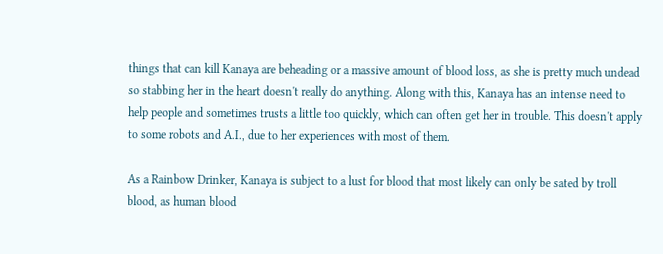things that can kill Kanaya are beheading or a massive amount of blood loss, as she is pretty much undead so stabbing her in the heart doesn't really do anything. Along with this, Kanaya has an intense need to help people and sometimes trusts a little too quickly, which can often get her in trouble. This doesn't apply to some robots and A.I., due to her experiences with most of them.

As a Rainbow Drinker, Kanaya is subject to a lust for blood that most likely can only be sated by troll blood, as human blood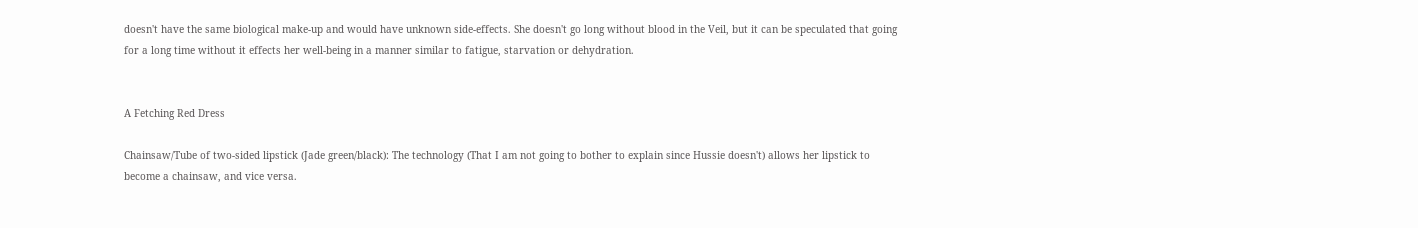doesn't have the same biological make-up and would have unknown side-effects. She doesn't go long without blood in the Veil, but it can be speculated that going for a long time without it effects her well-being in a manner similar to fatigue, starvation or dehydration.


A Fetching Red Dress

Chainsaw/Tube of two-sided lipstick (Jade green/black): The technology (That I am not going to bother to explain since Hussie doesn't) allows her lipstick to become a chainsaw, and vice versa.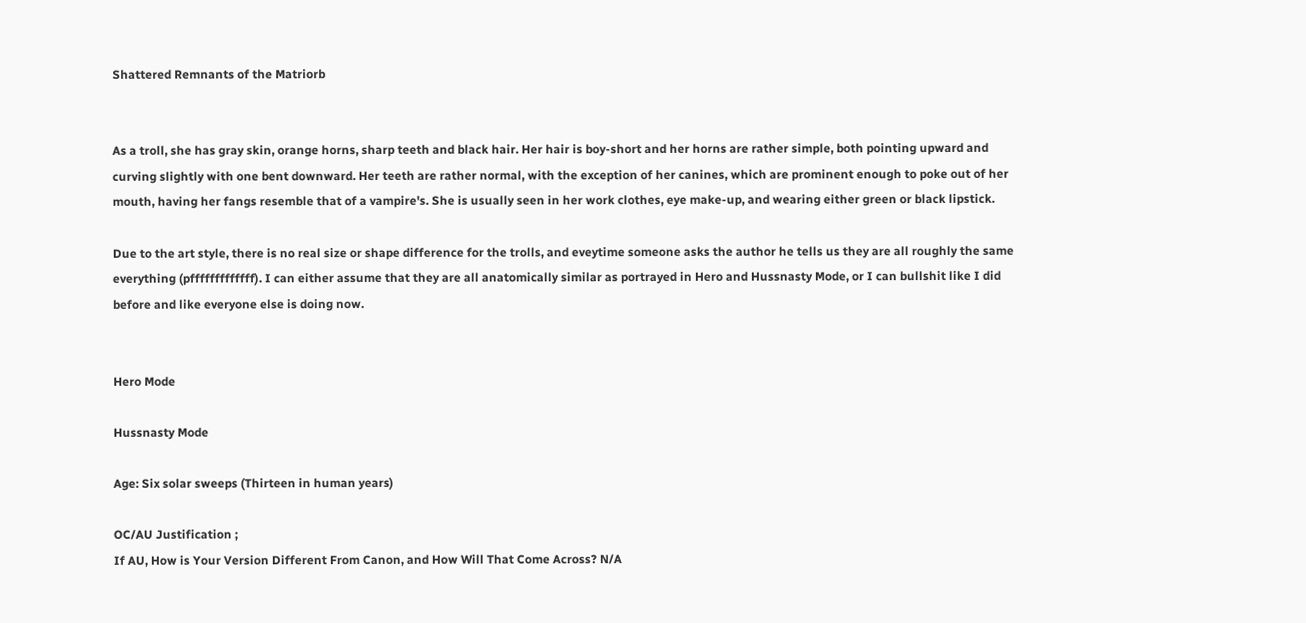Shattered Remnants of the Matriorb


As a troll, she has gray skin, orange horns, sharp teeth and black hair. Her hair is boy-short and her horns are rather simple, both pointing upward and curving slightly with one bent downward. Her teeth are rather normal, with the exception of her canines, which are prominent enough to poke out of her mouth, having her fangs resemble that of a vampire's. She is usually seen in her work clothes, eye make-up, and wearing either green or black lipstick.

Due to the art style, there is no real size or shape difference for the trolls, and eveytime someone asks the author he tells us they are all roughly the same everything (pfffffffffffff). I can either assume that they are all anatomically similar as portrayed in Hero and Hussnasty Mode, or I can bullshit like I did before and like everyone else is doing now.


Hero Mode

Hussnasty Mode

Age: Six solar sweeps (Thirteen in human years)

OC/AU Justification ;
If AU, How is Your Version Different From Canon, and How Will That Come Across? N/A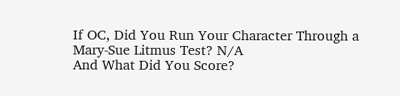If OC, Did You Run Your Character Through a Mary-Sue Litmus Test? N/A
And What Did You Score?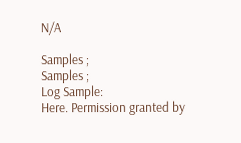N/A

Samples ;
Samples ;
Log Sample:
Here. Permission granted by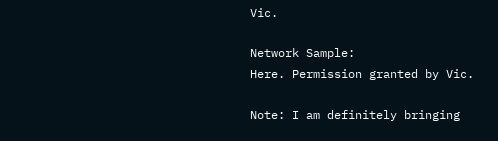Vic.

Network Sample:
Here. Permission granted by Vic.

Note: I am definitely bringing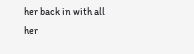her back in with all her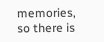memories, so there is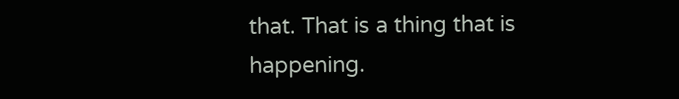that. That is a thing that is happening.